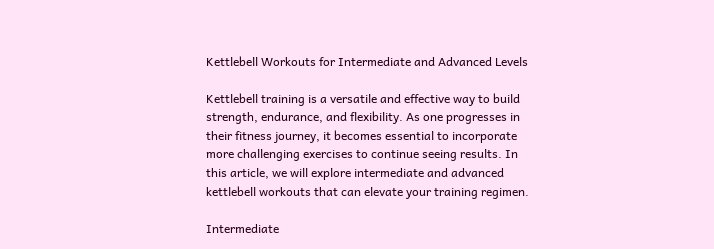Kettlebell Workouts for Intermediate and Advanced Levels

Kettlebell training is a versatile and effective way to build strength, endurance, and flexibility. As one progresses in their fitness journey, it becomes essential to incorporate more challenging exercises to continue seeing results. In this article, we will explore intermediate and advanced kettlebell workouts that can elevate your training regimen.

Intermediate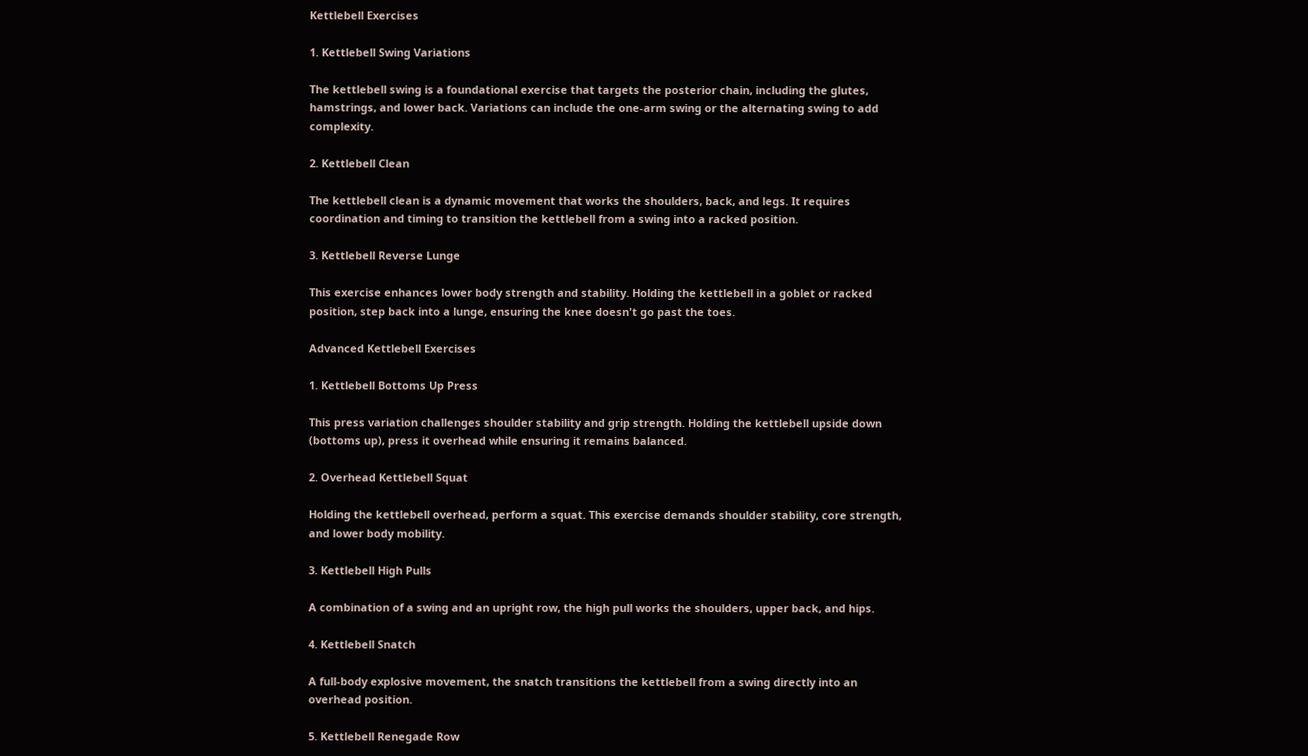Kettlebell Exercises

1. Kettlebell Swing Variations

The kettlebell swing is a foundational exercise that targets the posterior chain, including the glutes, hamstrings, and lower back. Variations can include the one-arm swing or the alternating swing to add complexity.

2. Kettlebell Clean

The kettlebell clean is a dynamic movement that works the shoulders, back, and legs. It requires coordination and timing to transition the kettlebell from a swing into a racked position.

3. Kettlebell Reverse Lunge

This exercise enhances lower body strength and stability. Holding the kettlebell in a goblet or racked position, step back into a lunge, ensuring the knee doesn't go past the toes.

Advanced Kettlebell Exercises

1. Kettlebell Bottoms Up Press

This press variation challenges shoulder stability and grip strength. Holding the kettlebell upside down (bottoms up), press it overhead while ensuring it remains balanced.

2. Overhead Kettlebell Squat

Holding the kettlebell overhead, perform a squat. This exercise demands shoulder stability, core strength, and lower body mobility.

3. Kettlebell High Pulls

A combination of a swing and an upright row, the high pull works the shoulders, upper back, and hips.

4. Kettlebell Snatch

A full-body explosive movement, the snatch transitions the kettlebell from a swing directly into an overhead position.

5. Kettlebell Renegade Row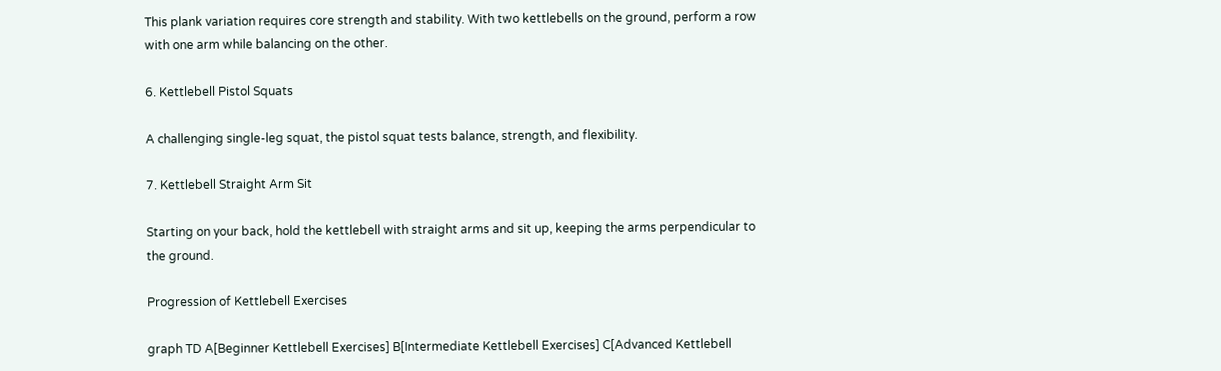This plank variation requires core strength and stability. With two kettlebells on the ground, perform a row with one arm while balancing on the other.

6. Kettlebell Pistol Squats

A challenging single-leg squat, the pistol squat tests balance, strength, and flexibility.

7. Kettlebell Straight Arm Sit

Starting on your back, hold the kettlebell with straight arms and sit up, keeping the arms perpendicular to the ground.

Progression of Kettlebell Exercises

graph TD A[Beginner Kettlebell Exercises] B[Intermediate Kettlebell Exercises] C[Advanced Kettlebell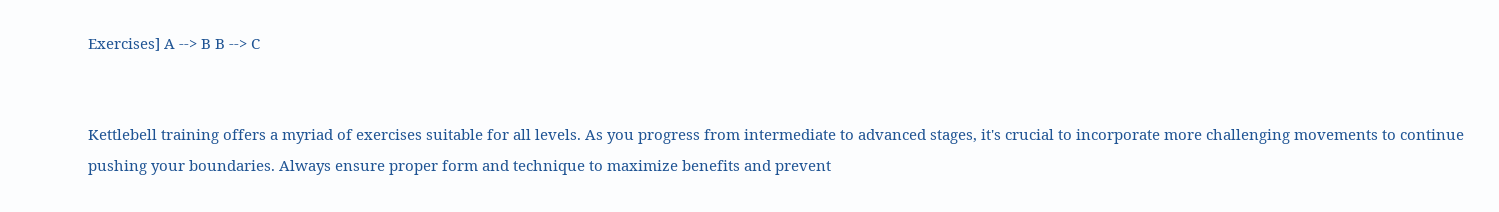Exercises] A --> B B --> C


Kettlebell training offers a myriad of exercises suitable for all levels. As you progress from intermediate to advanced stages, it's crucial to incorporate more challenging movements to continue pushing your boundaries. Always ensure proper form and technique to maximize benefits and prevent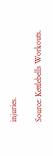injuries.

Source: Kettlebells Workouts.